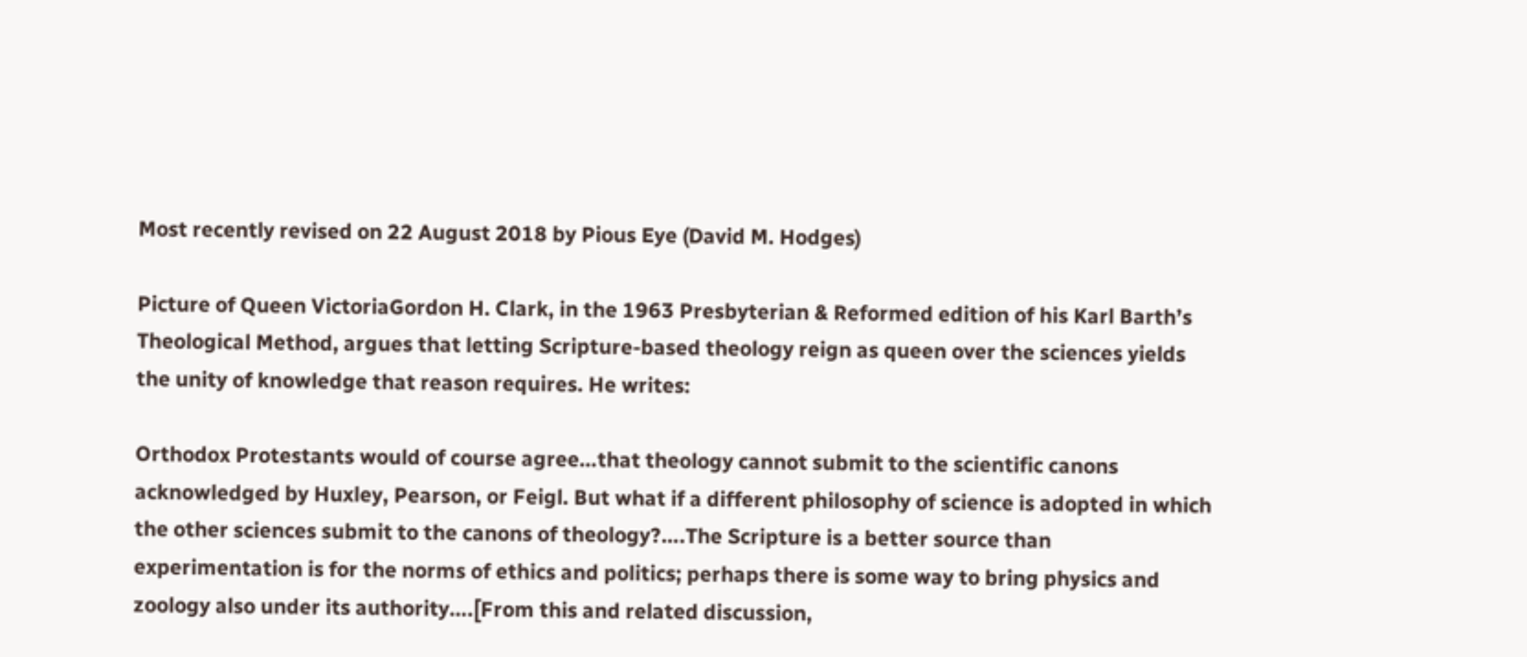Most recently revised on 22 August 2018 by Pious Eye (David M. Hodges)

Picture of Queen VictoriaGordon H. Clark, in the 1963 Presbyterian & Reformed edition of his Karl Barth’s Theological Method, argues that letting Scripture-based theology reign as queen over the sciences yields the unity of knowledge that reason requires. He writes:

Orthodox Protestants would of course agree…that theology cannot submit to the scientific canons acknowledged by Huxley, Pearson, or Feigl. But what if a different philosophy of science is adopted in which the other sciences submit to the canons of theology?….The Scripture is a better source than experimentation is for the norms of ethics and politics; perhaps there is some way to bring physics and zoology also under its authority….[From this and related discussion,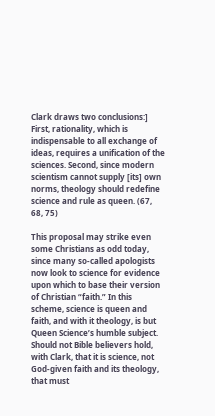Clark draws two conclusions:] First, rationality, which is indispensable to all exchange of ideas, requires a unification of the sciences. Second, since modern scientism cannot supply [its] own norms, theology should redefine science and rule as queen. (67, 68, 75)

This proposal may strike even some Christians as odd today, since many so-called apologists now look to science for evidence upon which to base their version of Christian “faith.” In this scheme, science is queen and faith, and with it theology, is but Queen Science’s humble subject. Should not Bible believers hold, with Clark, that it is science, not God-given faith and its theology, that must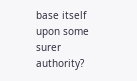base itself upon some surer authority?